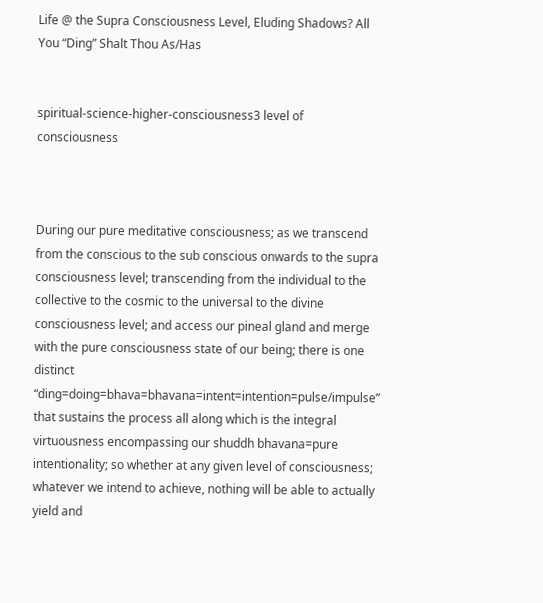Life @ the Supra Consciousness Level, Eluding Shadows? All You “Ding” Shalt Thou As/Has


spiritual-science-higher-consciousness3 level of consciousness



During our pure meditative consciousness; as we transcend from the conscious to the sub conscious onwards to the supra consciousness level; transcending from the individual to the collective to the cosmic to the universal to the divine consciousness level; and access our pineal gland and merge with the pure consciousness state of our being; there is one distinct “ding=doing=bhava=bhavana=intent=intention=pulse/impulse” that sustains the process all along which is the integral virtuousness encompassing our shuddh bhavana=pure intentionality; so whether at any given level of consciousness; whatever we intend to achieve, nothing will be able to actually yield and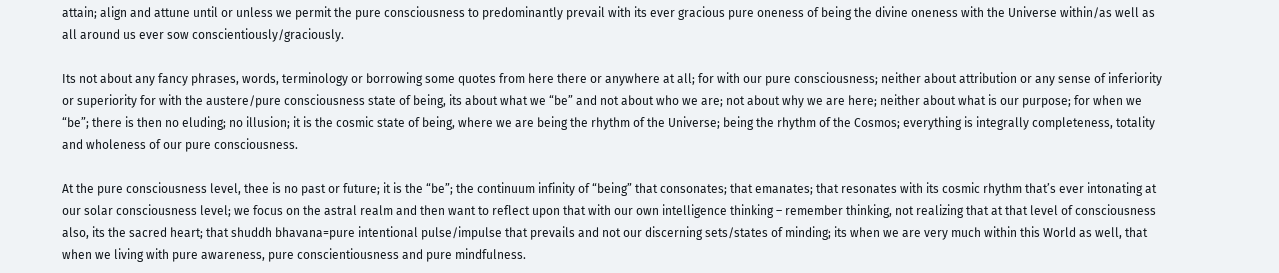attain; align and attune until or unless we permit the pure consciousness to predominantly prevail with its ever gracious pure oneness of being the divine oneness with the Universe within/as well as all around us ever sow conscientiously/graciously.

Its not about any fancy phrases, words, terminology or borrowing some quotes from here there or anywhere at all; for with our pure consciousness; neither about attribution or any sense of inferiority or superiority for with the austere/pure consciousness state of being, its about what we “be” and not about who we are; not about why we are here; neither about what is our purpose; for when we “be”; there is then no eluding; no illusion; it is the cosmic state of being, where we are being the rhythm of the Universe; being the rhythm of the Cosmos; everything is integrally completeness, totality and wholeness of our pure consciousness.

At the pure consciousness level, thee is no past or future; it is the “be”; the continuum infinity of “being” that consonates; that emanates; that resonates with its cosmic rhythm that’s ever intonating at our solar consciousness level; we focus on the astral realm and then want to reflect upon that with our own intelligence thinking – remember thinking, not realizing that at that level of consciousness also, its the sacred heart; that shuddh bhavana=pure intentional pulse/impulse that prevails and not our discerning sets/states of minding; its when we are very much within this World as well, that when we living with pure awareness, pure conscientiousness and pure mindfulness.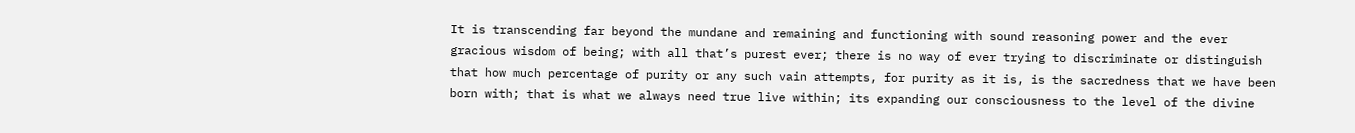It is transcending far beyond the mundane and remaining and functioning with sound reasoning power and the ever gracious wisdom of being; with all that’s purest ever; there is no way of ever trying to discriminate or distinguish that how much percentage of purity or any such vain attempts, for purity as it is, is the sacredness that we have been born with; that is what we always need true live within; its expanding our consciousness to the level of the divine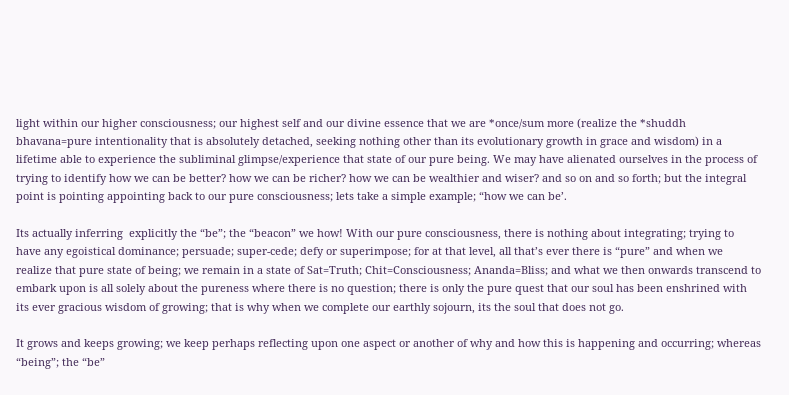light within our higher consciousness; our highest self and our divine essence that we are *once/sum more (realize the *shuddh bhavana=pure intentionality that is absolutely detached, seeking nothing other than its evolutionary growth in grace and wisdom) in a lifetime able to experience the subliminal glimpse/experience that state of our pure being. We may have alienated ourselves in the process of trying to identify how we can be better? how we can be richer? how we can be wealthier and wiser? and so on and so forth; but the integral point is pointing appointing back to our pure consciousness; lets take a simple example; “how we can be’.

Its actually inferring  explicitly the “be”; the “beacon” we how! With our pure consciousness, there is nothing about integrating; trying to have any egoistical dominance; persuade; super-cede; defy or superimpose; for at that level, all that’s ever there is “pure” and when we realize that pure state of being; we remain in a state of Sat=Truth; Chit=Consciousness; Ananda=Bliss; and what we then onwards transcend to embark upon is all solely about the pureness where there is no question; there is only the pure quest that our soul has been enshrined with its ever gracious wisdom of growing; that is why when we complete our earthly sojourn, its the soul that does not go.

It grows and keeps growing; we keep perhaps reflecting upon one aspect or another of why and how this is happening and occurring; whereas “being”; the “be”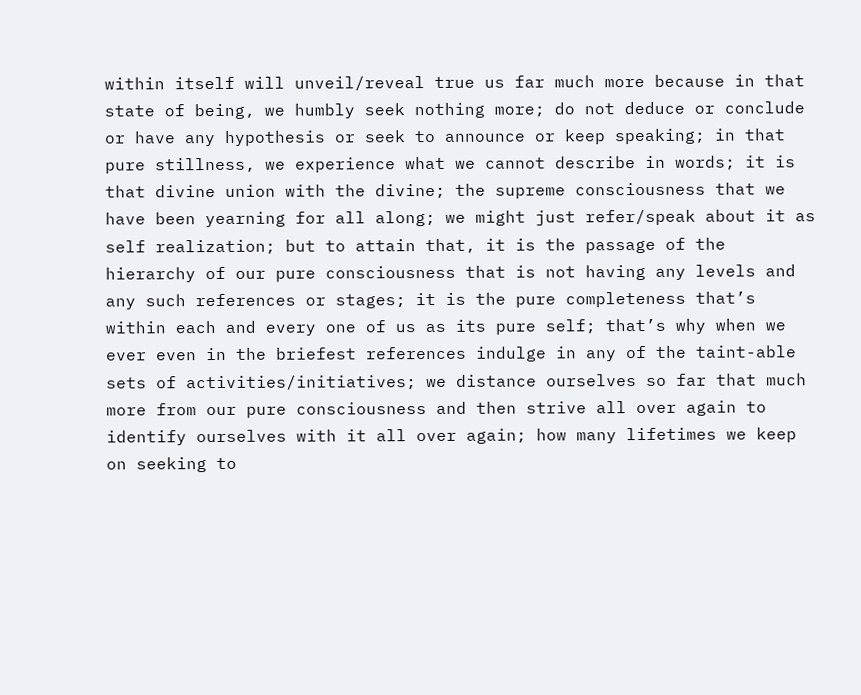within itself will unveil/reveal true us far much more because in that state of being, we humbly seek nothing more; do not deduce or conclude or have any hypothesis or seek to announce or keep speaking; in that pure stillness, we experience what we cannot describe in words; it is that divine union with the divine; the supreme consciousness that we have been yearning for all along; we might just refer/speak about it as self realization; but to attain that, it is the passage of the hierarchy of our pure consciousness that is not having any levels and any such references or stages; it is the pure completeness that’s within each and every one of us as its pure self; that’s why when we ever even in the briefest references indulge in any of the taint-able sets of activities/initiatives; we distance ourselves so far that much more from our pure consciousness and then strive all over again to identify ourselves with it all over again; how many lifetimes we keep on seeking to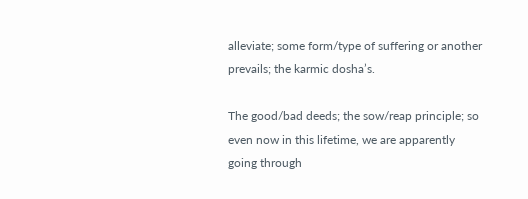alleviate; some form/type of suffering or another prevails; the karmic dosha’s.

The good/bad deeds; the sow/reap principle; so even now in this lifetime, we are apparently going through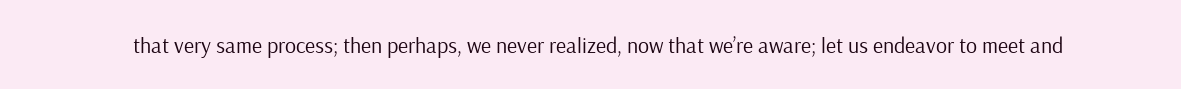that very same process; then perhaps, we never realized, now that we’re aware; let us endeavor to meet and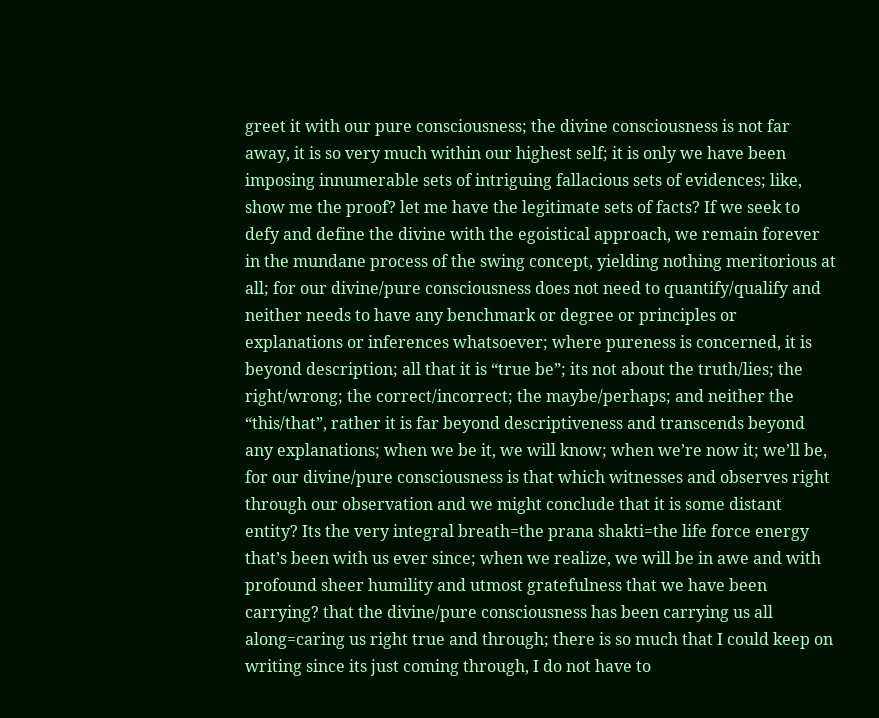greet it with our pure consciousness; the divine consciousness is not far away, it is so very much within our highest self; it is only we have been imposing innumerable sets of intriguing fallacious sets of evidences; like, show me the proof? let me have the legitimate sets of facts? If we seek to defy and define the divine with the egoistical approach, we remain forever in the mundane process of the swing concept, yielding nothing meritorious at all; for our divine/pure consciousness does not need to quantify/qualify and neither needs to have any benchmark or degree or principles or explanations or inferences whatsoever; where pureness is concerned, it is beyond description; all that it is “true be”; its not about the truth/lies; the right/wrong; the correct/incorrect; the maybe/perhaps; and neither the “this/that”, rather it is far beyond descriptiveness and transcends beyond any explanations; when we be it, we will know; when we’re now it; we’ll be, for our divine/pure consciousness is that which witnesses and observes right through our observation and we might conclude that it is some distant entity? Its the very integral breath=the prana shakti=the life force energy that’s been with us ever since; when we realize, we will be in awe and with profound sheer humility and utmost gratefulness that we have been carrying? that the divine/pure consciousness has been carrying us all along=caring us right true and through; there is so much that I could keep on writing since its just coming through, I do not have to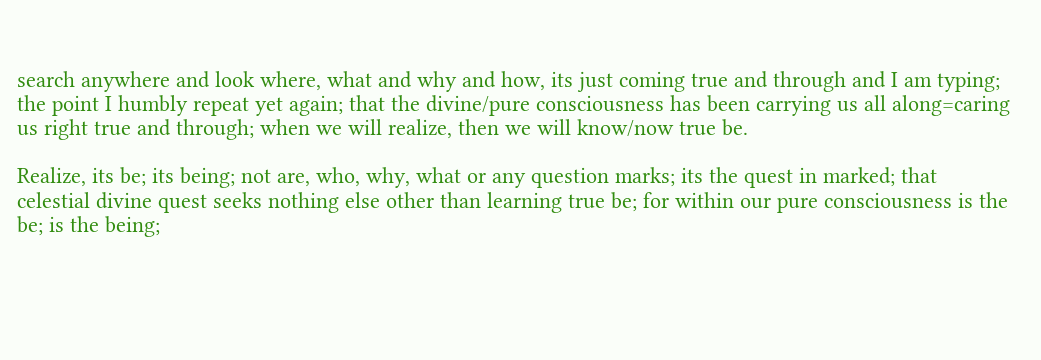search anywhere and look where, what and why and how, its just coming true and through and I am typing; the point I humbly repeat yet again; that the divine/pure consciousness has been carrying us all along=caring us right true and through; when we will realize, then we will know/now true be.

Realize, its be; its being; not are, who, why, what or any question marks; its the quest in marked; that celestial divine quest seeks nothing else other than learning true be; for within our pure consciousness is the be; is the being;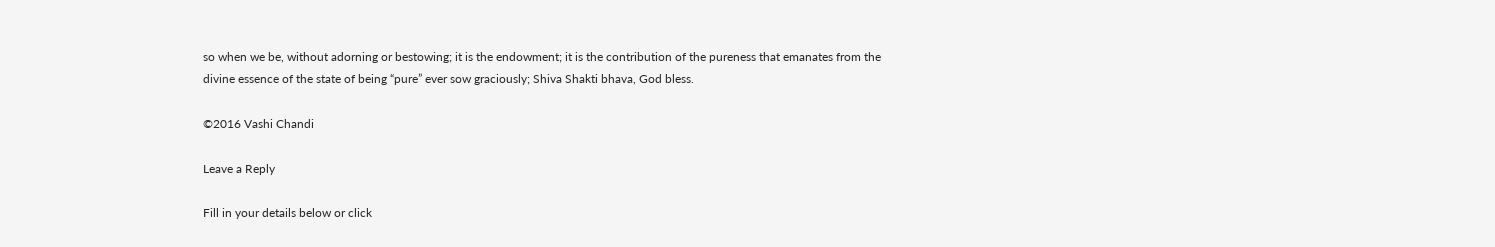so when we be, without adorning or bestowing; it is the endowment; it is the contribution of the pureness that emanates from the divine essence of the state of being “pure” ever sow graciously; Shiva Shakti bhava, God bless.

©2016 Vashi Chandi

Leave a Reply

Fill in your details below or click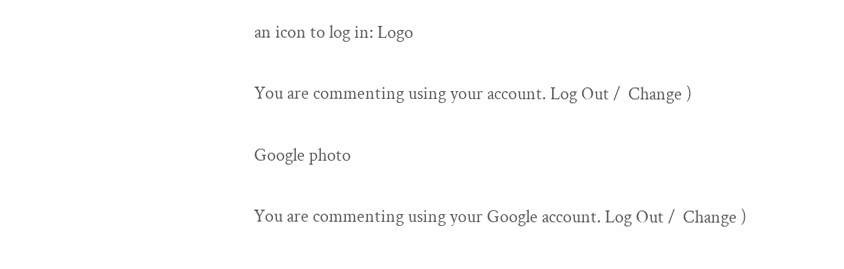an icon to log in: Logo

You are commenting using your account. Log Out /  Change )

Google photo

You are commenting using your Google account. Log Out /  Change )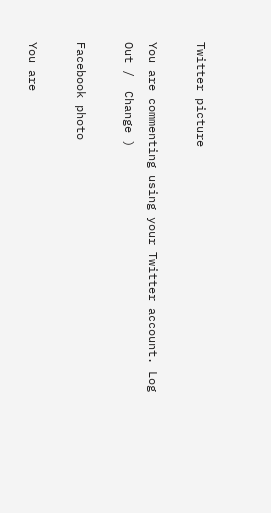Twitter picture

You are commenting using your Twitter account. Log Out /  Change )

Facebook photo

You are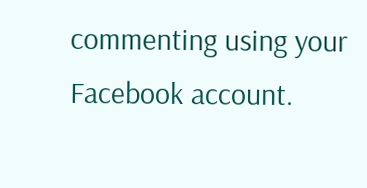commenting using your Facebook account.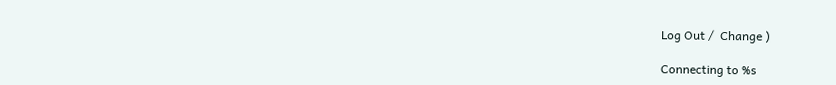Log Out /  Change )

Connecting to %s